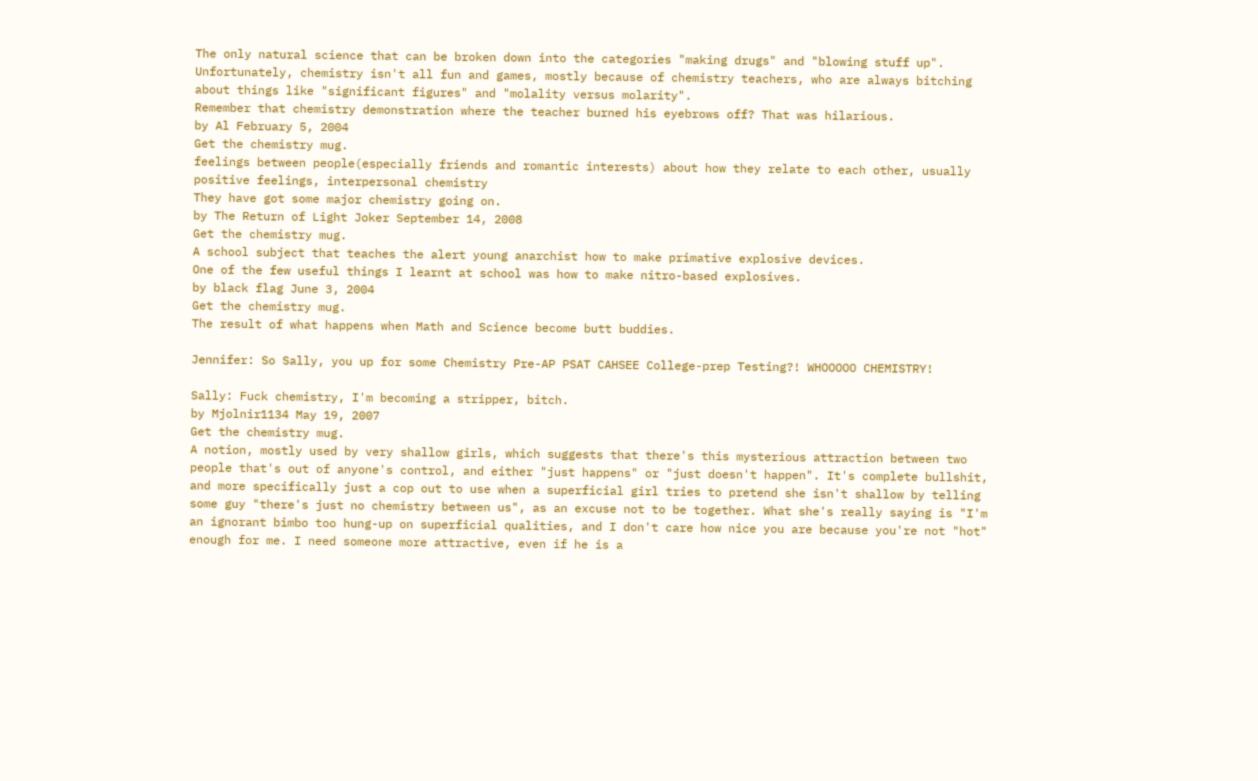The only natural science that can be broken down into the categories "making drugs" and "blowing stuff up". Unfortunately, chemistry isn't all fun and games, mostly because of chemistry teachers, who are always bitching about things like "significant figures" and "molality versus molarity".
Remember that chemistry demonstration where the teacher burned his eyebrows off? That was hilarious.
by Al February 5, 2004
Get the chemistry mug.
feelings between people(especially friends and romantic interests) about how they relate to each other, usually positive feelings, interpersonal chemistry
They have got some major chemistry going on.
by The Return of Light Joker September 14, 2008
Get the chemistry mug.
A school subject that teaches the alert young anarchist how to make primative explosive devices.
One of the few useful things I learnt at school was how to make nitro-based explosives.
by black flag June 3, 2004
Get the chemistry mug.
The result of what happens when Math and Science become butt buddies.

Jennifer: So Sally, you up for some Chemistry Pre-AP PSAT CAHSEE College-prep Testing?! WHOOOOO CHEMISTRY!

Sally: Fuck chemistry, I'm becoming a stripper, bitch.
by Mjolnir1134 May 19, 2007
Get the chemistry mug.
A notion, mostly used by very shallow girls, which suggests that there's this mysterious attraction between two people that's out of anyone's control, and either "just happens" or "just doesn't happen". It's complete bullshit, and more specifically just a cop out to use when a superficial girl tries to pretend she isn't shallow by telling some guy "there's just no chemistry between us", as an excuse not to be together. What she's really saying is "I'm an ignorant bimbo too hung-up on superficial qualities, and I don't care how nice you are because you're not "hot" enough for me. I need someone more attractive, even if he is a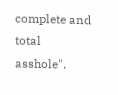complete and total asshole".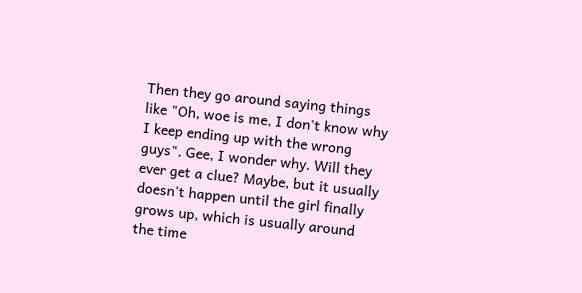Then they go around saying things like "Oh, woe is me, I don't know why I keep ending up with the wrong guys". Gee, I wonder why. Will they ever get a clue? Maybe, but it usually doesn't happen until the girl finally grows up, which is usually around the time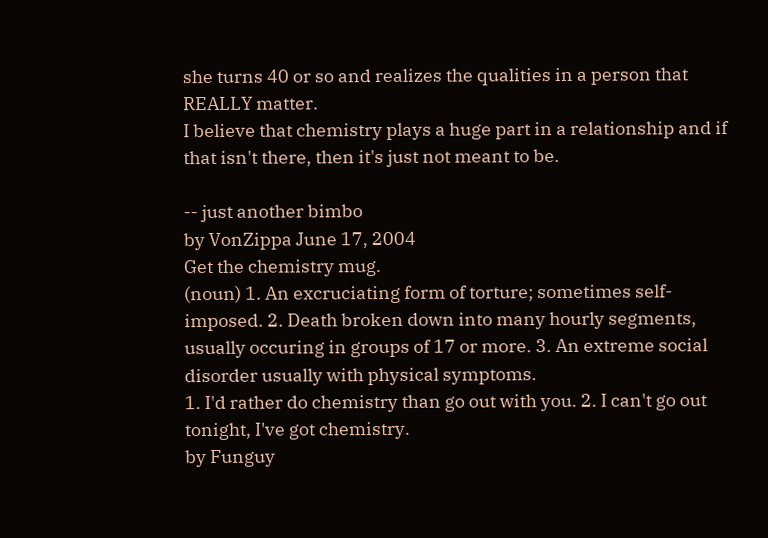she turns 40 or so and realizes the qualities in a person that REALLY matter.
I believe that chemistry plays a huge part in a relationship and if that isn't there, then it's just not meant to be.

-- just another bimbo
by VonZippa June 17, 2004
Get the chemistry mug.
(noun) 1. An excruciating form of torture; sometimes self-imposed. 2. Death broken down into many hourly segments, usually occuring in groups of 17 or more. 3. An extreme social disorder usually with physical symptoms.
1. I'd rather do chemistry than go out with you. 2. I can't go out tonight, I've got chemistry.
by Funguy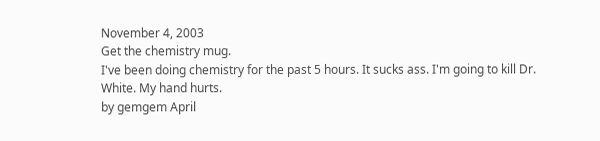November 4, 2003
Get the chemistry mug.
I've been doing chemistry for the past 5 hours. It sucks ass. I'm going to kill Dr. White. My hand hurts.
by gemgem April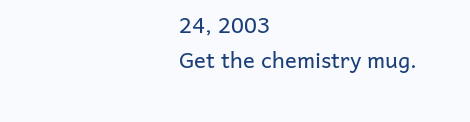24, 2003
Get the chemistry mug.